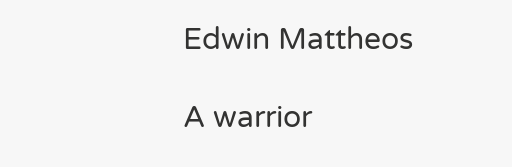Edwin Mattheos

A warrior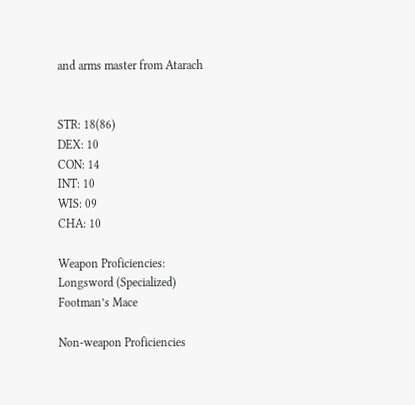and arms master from Atarach


STR: 18(86)
DEX: 10
CON: 14
INT: 10
WIS: 09
CHA: 10

Weapon Proficiencies:
Longsword (Specialized)
Footman’s Mace

Non-weapon Proficiencies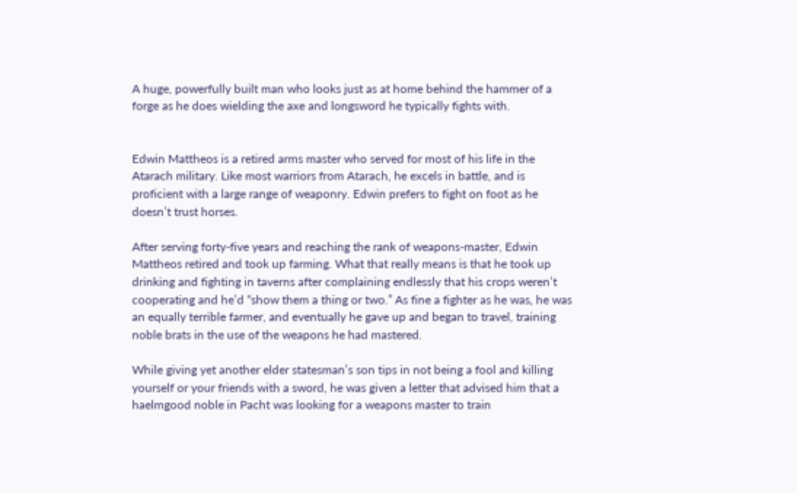A huge, powerfully built man who looks just as at home behind the hammer of a forge as he does wielding the axe and longsword he typically fights with.


Edwin Mattheos is a retired arms master who served for most of his life in the Atarach military. Like most warriors from Atarach, he excels in battle, and is proficient with a large range of weaponry. Edwin prefers to fight on foot as he doesn’t trust horses.

After serving forty-five years and reaching the rank of weapons-master, Edwin Mattheos retired and took up farming. What that really means is that he took up drinking and fighting in taverns after complaining endlessly that his crops weren’t cooperating and he’d “show them a thing or two.” As fine a fighter as he was, he was an equally terrible farmer, and eventually he gave up and began to travel, training noble brats in the use of the weapons he had mastered.

While giving yet another elder statesman’s son tips in not being a fool and killing yourself or your friends with a sword, he was given a letter that advised him that a haelmgood noble in Pacht was looking for a weapons master to train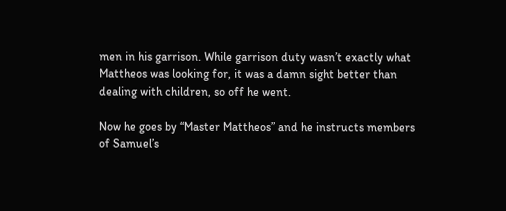men in his garrison. While garrison duty wasn’t exactly what Mattheos was looking for, it was a damn sight better than dealing with children, so off he went.

Now he goes by “Master Mattheos” and he instructs members of Samuel’s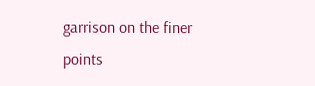garrison on the finer points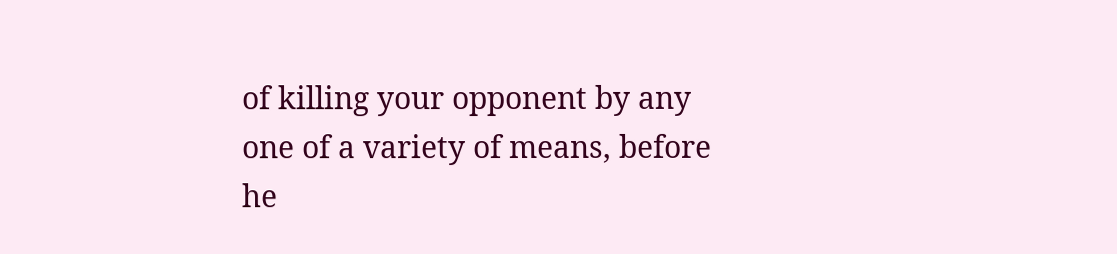of killing your opponent by any one of a variety of means, before he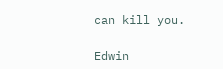can kill you.

Edwin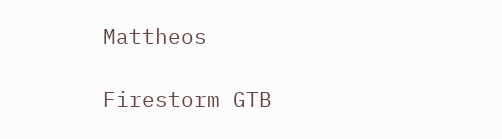Mattheos

Firestorm GTB